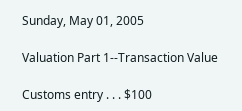Sunday, May 01, 2005

Valuation Part 1--Transaction Value

Customs entry . . . $100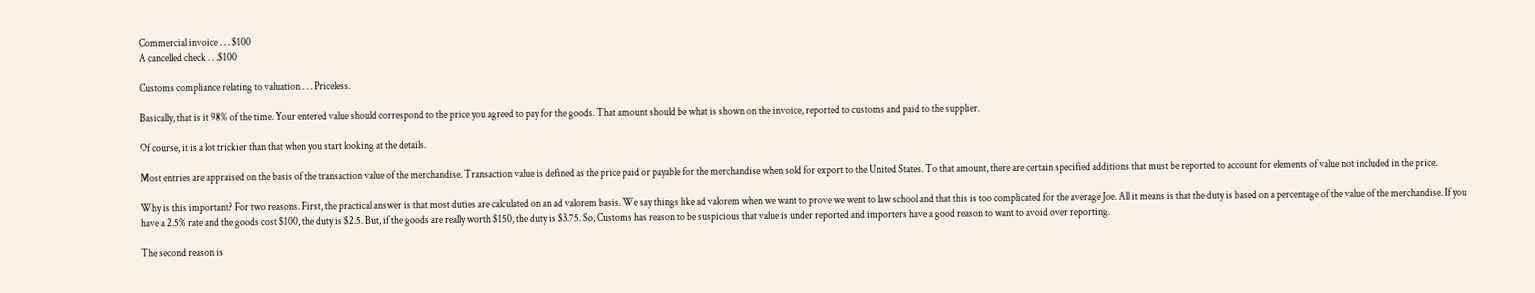Commercial invoice . . . $100
A cancelled check . . .$100

Customs compliance relating to valuation . . . Priceless.

Basically, that is it 98% of the time. Your entered value should correspond to the price you agreed to pay for the goods. That amount should be what is shown on the invoice, reported to customs and paid to the supplier.

Of course, it is a lot trickier than that when you start looking at the details.

Most entries are appraised on the basis of the transaction value of the merchandise. Transaction value is defined as the price paid or payable for the merchandise when sold for export to the United States. To that amount, there are certain specified additions that must be reported to account for elements of value not included in the price.

Why is this important? For two reasons. First, the practical answer is that most duties are calculated on an ad valorem basis. We say things like ad valorem when we want to prove we went to law school and that this is too complicated for the average Joe. All it means is that the duty is based on a percentage of the value of the merchandise. If you have a 2.5% rate and the goods cost $100, the duty is $2.5. But, if the goods are really worth $150, the duty is $3.75. So, Customs has reason to be suspicious that value is under reported and importers have a good reason to want to avoid over reporting.

The second reason is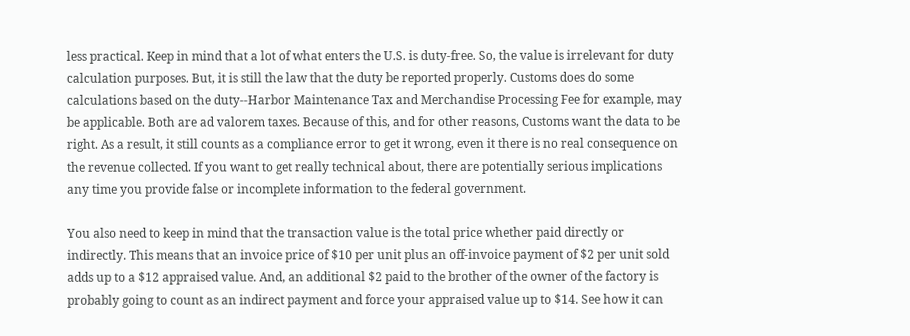less practical. Keep in mind that a lot of what enters the U.S. is duty-free. So, the value is irrelevant for duty calculation purposes. But, it is still the law that the duty be reported properly. Customs does do some calculations based on the duty--Harbor Maintenance Tax and Merchandise Processing Fee for example, may be applicable. Both are ad valorem taxes. Because of this, and for other reasons, Customs want the data to be right. As a result, it still counts as a compliance error to get it wrong, even it there is no real consequence on the revenue collected. If you want to get really technical about, there are potentially serious implications any time you provide false or incomplete information to the federal government.

You also need to keep in mind that the transaction value is the total price whether paid directly or indirectly. This means that an invoice price of $10 per unit plus an off-invoice payment of $2 per unit sold adds up to a $12 appraised value. And, an additional $2 paid to the brother of the owner of the factory is probably going to count as an indirect payment and force your appraised value up to $14. See how it can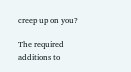creep up on you?

The required additions to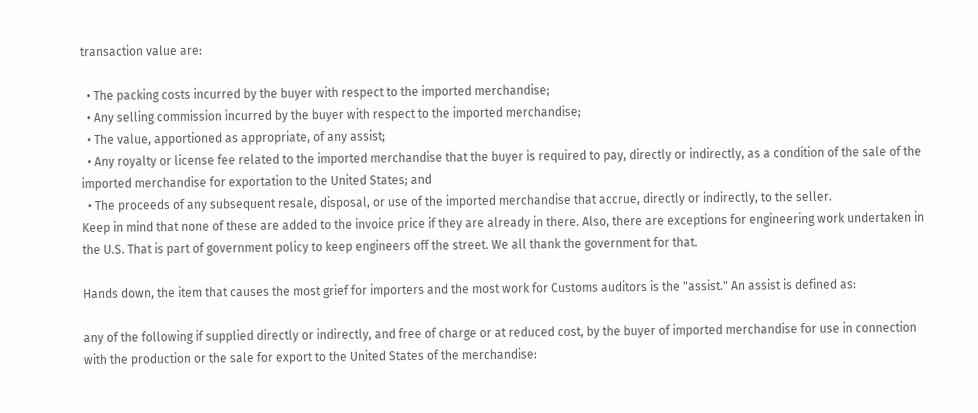transaction value are:

  • The packing costs incurred by the buyer with respect to the imported merchandise;
  • Any selling commission incurred by the buyer with respect to the imported merchandise;
  • The value, apportioned as appropriate, of any assist;
  • Any royalty or license fee related to the imported merchandise that the buyer is required to pay, directly or indirectly, as a condition of the sale of the imported merchandise for exportation to the United States; and
  • The proceeds of any subsequent resale, disposal, or use of the imported merchandise that accrue, directly or indirectly, to the seller.
Keep in mind that none of these are added to the invoice price if they are already in there. Also, there are exceptions for engineering work undertaken in the U.S. That is part of government policy to keep engineers off the street. We all thank the government for that.

Hands down, the item that causes the most grief for importers and the most work for Customs auditors is the "assist." An assist is defined as:

any of the following if supplied directly or indirectly, and free of charge or at reduced cost, by the buyer of imported merchandise for use in connection with the production or the sale for export to the United States of the merchandise: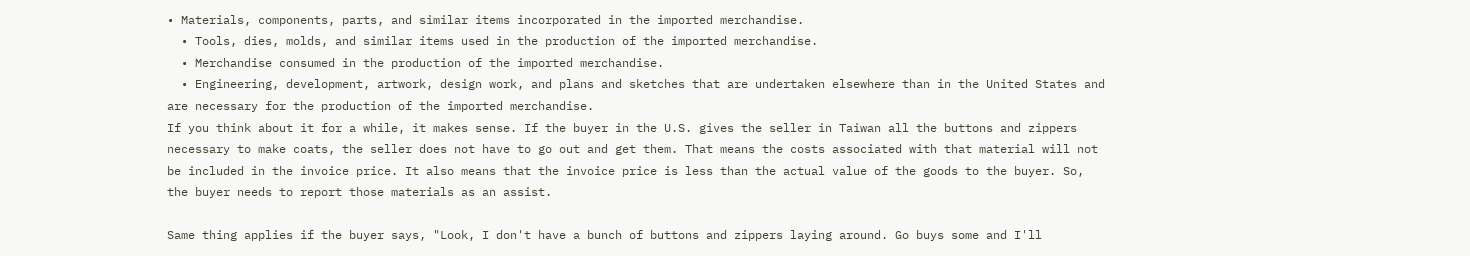• Materials, components, parts, and similar items incorporated in the imported merchandise.
  • Tools, dies, molds, and similar items used in the production of the imported merchandise.
  • Merchandise consumed in the production of the imported merchandise.
  • Engineering, development, artwork, design work, and plans and sketches that are undertaken elsewhere than in the United States and are necessary for the production of the imported merchandise.
If you think about it for a while, it makes sense. If the buyer in the U.S. gives the seller in Taiwan all the buttons and zippers necessary to make coats, the seller does not have to go out and get them. That means the costs associated with that material will not be included in the invoice price. It also means that the invoice price is less than the actual value of the goods to the buyer. So, the buyer needs to report those materials as an assist.

Same thing applies if the buyer says, "Look, I don't have a bunch of buttons and zippers laying around. Go buys some and I'll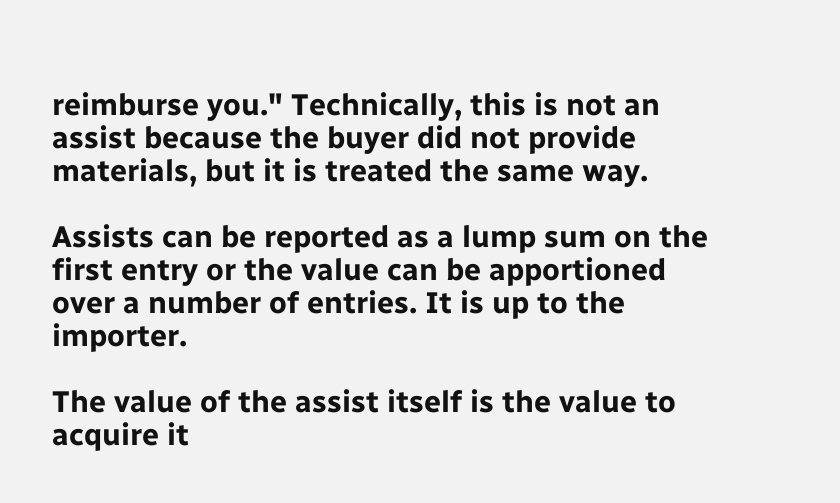reimburse you." Technically, this is not an assist because the buyer did not provide materials, but it is treated the same way.

Assists can be reported as a lump sum on the first entry or the value can be apportioned over a number of entries. It is up to the importer.

The value of the assist itself is the value to acquire it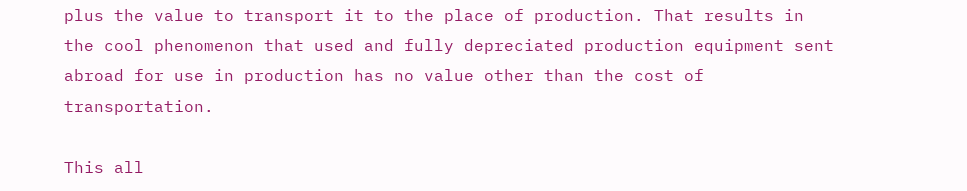plus the value to transport it to the place of production. That results in the cool phenomenon that used and fully depreciated production equipment sent abroad for use in production has no value other than the cost of transportation.

This all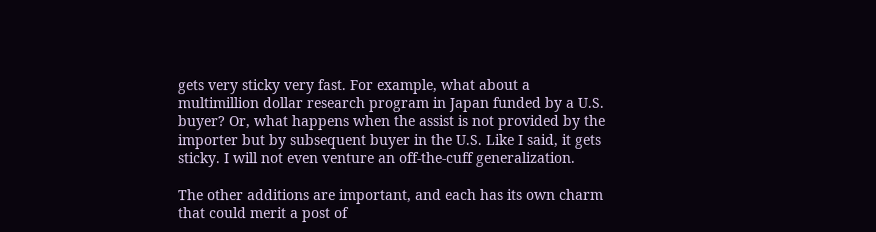gets very sticky very fast. For example, what about a multimillion dollar research program in Japan funded by a U.S. buyer? Or, what happens when the assist is not provided by the importer but by subsequent buyer in the U.S. Like I said, it gets sticky. I will not even venture an off-the-cuff generalization.

The other additions are important, and each has its own charm that could merit a post of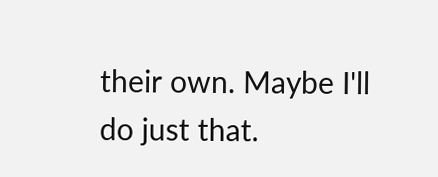their own. Maybe I'll do just that.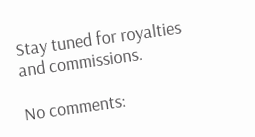Stay tuned for royalties and commissions.

No comments: